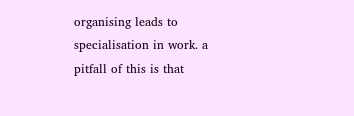organising leads to specialisation in work. a pitfall of this is that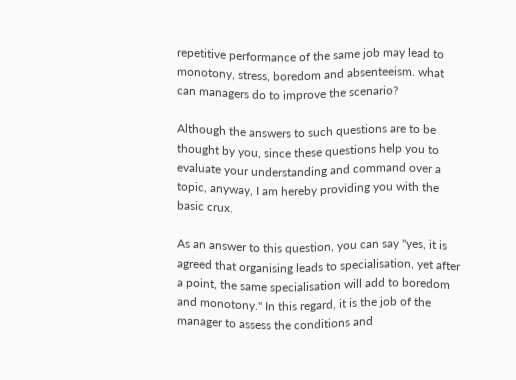repetitive performance of the same job may lead to monotony, stress, boredom and absenteeism. what can managers do to improve the scenario?

Although the answers to such questions are to be thought by you, since these questions help you to evaluate your understanding and command over a topic, anyway, I am hereby providing you with the basic crux.

As an answer to this question, you can say "yes, it is agreed that organising leads to specialisation, yet after a point, the same specialisation will add to boredom and monotony." In this regard, it is the job of the manager to assess the conditions and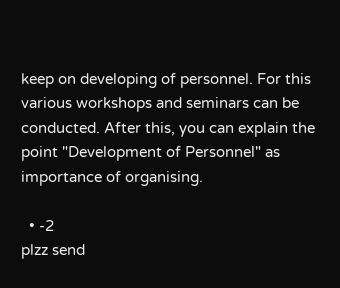keep on developing of personnel. For this various workshops and seminars can be conducted. After this, you can explain the point "Development of Personnel" as importance of organising.

  • -2
plzz send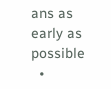ans as early as possible
  •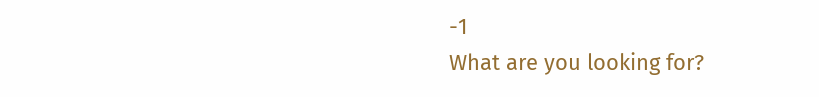-1
What are you looking for?